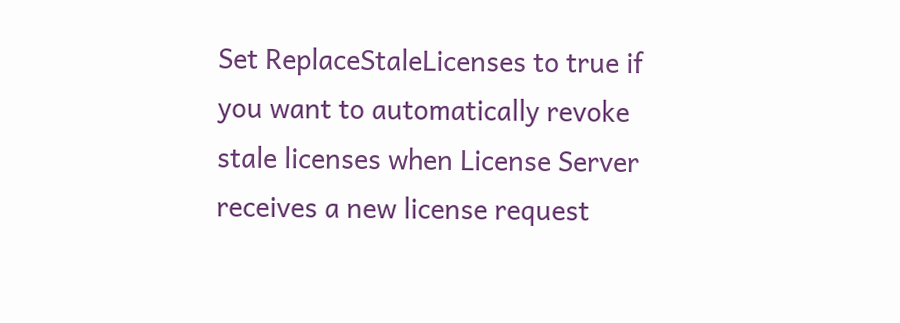Set ReplaceStaleLicenses to true if you want to automatically revoke stale licenses when License Server receives a new license request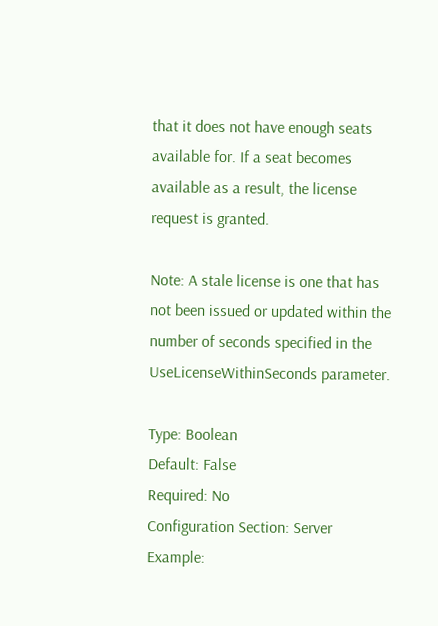that it does not have enough seats available for. If a seat becomes available as a result, the license request is granted.

Note: A stale license is one that has not been issued or updated within the number of seconds specified in the UseLicenseWithinSeconds parameter.

Type: Boolean
Default: False
Required: No
Configuration Section: Server
Example: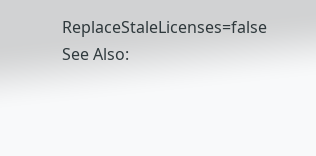ReplaceStaleLicenses=false
See Also: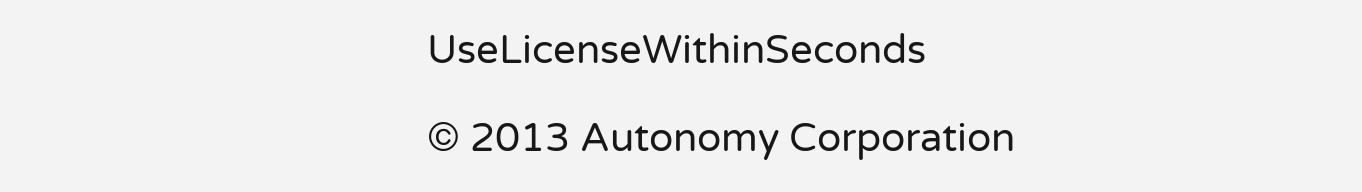UseLicenseWithinSeconds

© 2013 Autonomy Corporation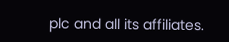plc and all its affiliates.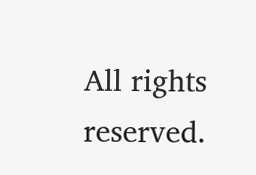All rights reserved.